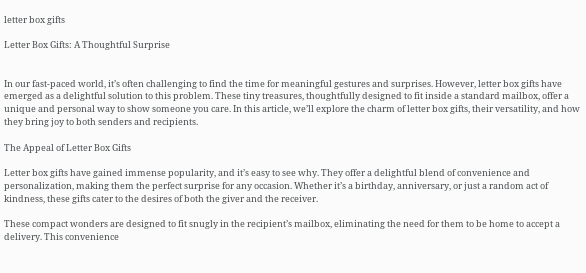letter box gifts

Letter Box Gifts: A Thoughtful Surprise


In our fast-paced world, it’s often challenging to find the time for meaningful gestures and surprises. However, letter box gifts have emerged as a delightful solution to this problem. These tiny treasures, thoughtfully designed to fit inside a standard mailbox, offer a unique and personal way to show someone you care. In this article, we’ll explore the charm of letter box gifts, their versatility, and how they bring joy to both senders and recipients.

The Appeal of Letter Box Gifts

Letter box gifts have gained immense popularity, and it’s easy to see why. They offer a delightful blend of convenience and personalization, making them the perfect surprise for any occasion. Whether it’s a birthday, anniversary, or just a random act of kindness, these gifts cater to the desires of both the giver and the receiver.

These compact wonders are designed to fit snugly in the recipient’s mailbox, eliminating the need for them to be home to accept a delivery. This convenience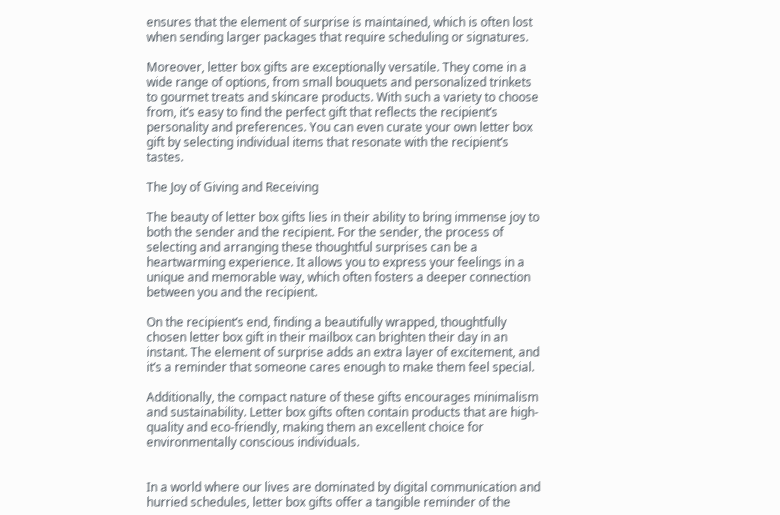ensures that the element of surprise is maintained, which is often lost when sending larger packages that require scheduling or signatures.

Moreover, letter box gifts are exceptionally versatile. They come in a wide range of options, from small bouquets and personalized trinkets to gourmet treats and skincare products. With such a variety to choose from, it’s easy to find the perfect gift that reflects the recipient’s personality and preferences. You can even curate your own letter box gift by selecting individual items that resonate with the recipient’s tastes.

The Joy of Giving and Receiving

The beauty of letter box gifts lies in their ability to bring immense joy to both the sender and the recipient. For the sender, the process of selecting and arranging these thoughtful surprises can be a heartwarming experience. It allows you to express your feelings in a unique and memorable way, which often fosters a deeper connection between you and the recipient.

On the recipient’s end, finding a beautifully wrapped, thoughtfully chosen letter box gift in their mailbox can brighten their day in an instant. The element of surprise adds an extra layer of excitement, and it’s a reminder that someone cares enough to make them feel special.

Additionally, the compact nature of these gifts encourages minimalism and sustainability. Letter box gifts often contain products that are high-quality and eco-friendly, making them an excellent choice for environmentally conscious individuals.


In a world where our lives are dominated by digital communication and hurried schedules, letter box gifts offer a tangible reminder of the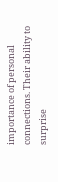importance of personal connections. Their ability to surprise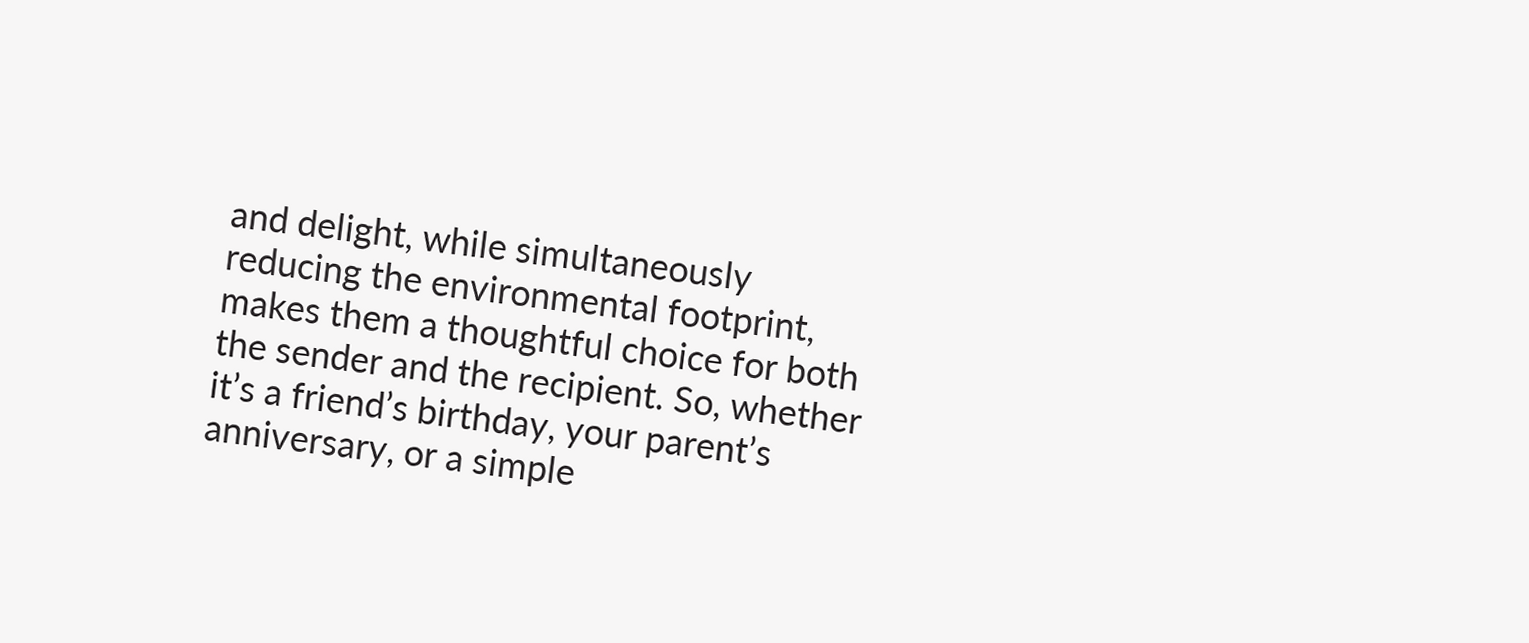and delight, while simultaneously reducing the environmental footprint, makes them a thoughtful choice for both the sender and the recipient. So, whether it’s a friend’s birthday, your parent’s anniversary, or a simple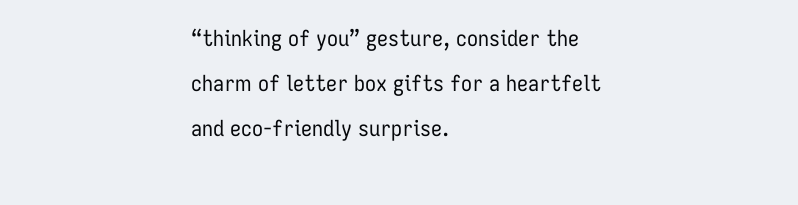“thinking of you” gesture, consider the charm of letter box gifts for a heartfelt and eco-friendly surprise.